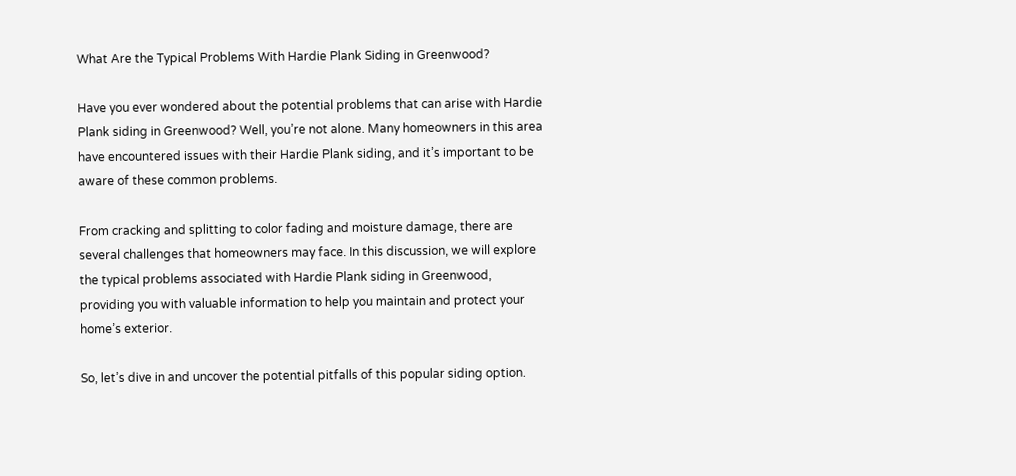What Are the Typical Problems With Hardie Plank Siding in Greenwood?

Have you ever wondered about the potential problems that can arise with Hardie Plank siding in Greenwood? Well, you’re not alone. Many homeowners in this area have encountered issues with their Hardie Plank siding, and it’s important to be aware of these common problems.

From cracking and splitting to color fading and moisture damage, there are several challenges that homeowners may face. In this discussion, we will explore the typical problems associated with Hardie Plank siding in Greenwood, providing you with valuable information to help you maintain and protect your home’s exterior.

So, let’s dive in and uncover the potential pitfalls of this popular siding option.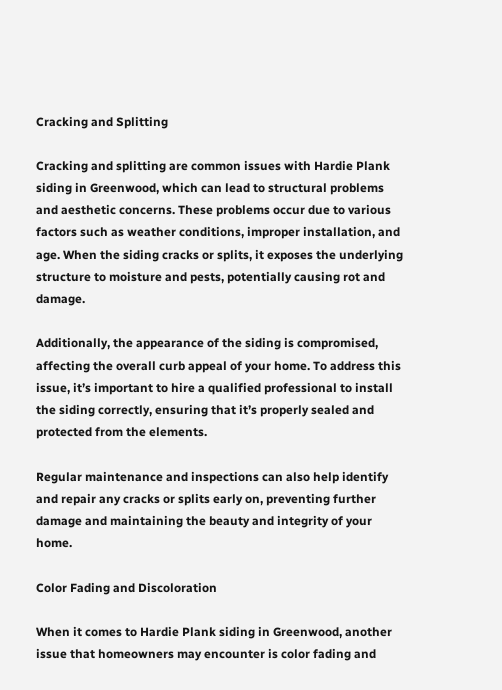Cracking and Splitting

Cracking and splitting are common issues with Hardie Plank siding in Greenwood, which can lead to structural problems and aesthetic concerns. These problems occur due to various factors such as weather conditions, improper installation, and age. When the siding cracks or splits, it exposes the underlying structure to moisture and pests, potentially causing rot and damage.

Additionally, the appearance of the siding is compromised, affecting the overall curb appeal of your home. To address this issue, it’s important to hire a qualified professional to install the siding correctly, ensuring that it’s properly sealed and protected from the elements.

Regular maintenance and inspections can also help identify and repair any cracks or splits early on, preventing further damage and maintaining the beauty and integrity of your home.

Color Fading and Discoloration

When it comes to Hardie Plank siding in Greenwood, another issue that homeowners may encounter is color fading and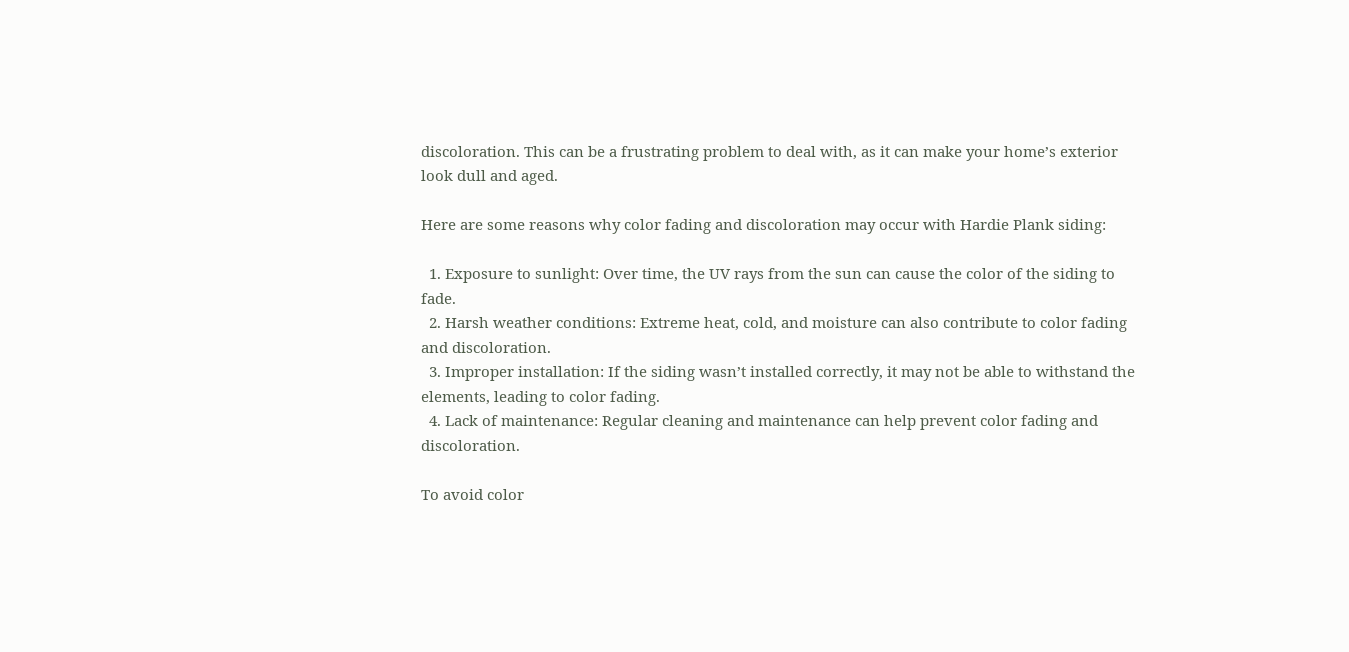discoloration. This can be a frustrating problem to deal with, as it can make your home’s exterior look dull and aged.

Here are some reasons why color fading and discoloration may occur with Hardie Plank siding:

  1. Exposure to sunlight: Over time, the UV rays from the sun can cause the color of the siding to fade.
  2. Harsh weather conditions: Extreme heat, cold, and moisture can also contribute to color fading and discoloration.
  3. Improper installation: If the siding wasn’t installed correctly, it may not be able to withstand the elements, leading to color fading.
  4. Lack of maintenance: Regular cleaning and maintenance can help prevent color fading and discoloration.

To avoid color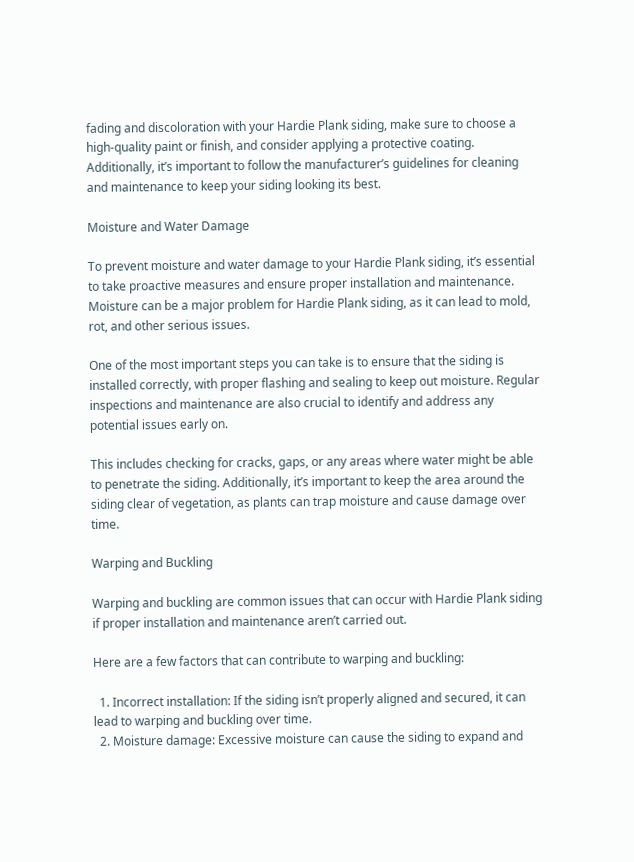fading and discoloration with your Hardie Plank siding, make sure to choose a high-quality paint or finish, and consider applying a protective coating. Additionally, it’s important to follow the manufacturer’s guidelines for cleaning and maintenance to keep your siding looking its best.

Moisture and Water Damage

To prevent moisture and water damage to your Hardie Plank siding, it’s essential to take proactive measures and ensure proper installation and maintenance. Moisture can be a major problem for Hardie Plank siding, as it can lead to mold, rot, and other serious issues.

One of the most important steps you can take is to ensure that the siding is installed correctly, with proper flashing and sealing to keep out moisture. Regular inspections and maintenance are also crucial to identify and address any potential issues early on.

This includes checking for cracks, gaps, or any areas where water might be able to penetrate the siding. Additionally, it’s important to keep the area around the siding clear of vegetation, as plants can trap moisture and cause damage over time.

Warping and Buckling

Warping and buckling are common issues that can occur with Hardie Plank siding if proper installation and maintenance aren’t carried out.

Here are a few factors that can contribute to warping and buckling:

  1. Incorrect installation: If the siding isn’t properly aligned and secured, it can lead to warping and buckling over time.
  2. Moisture damage: Excessive moisture can cause the siding to expand and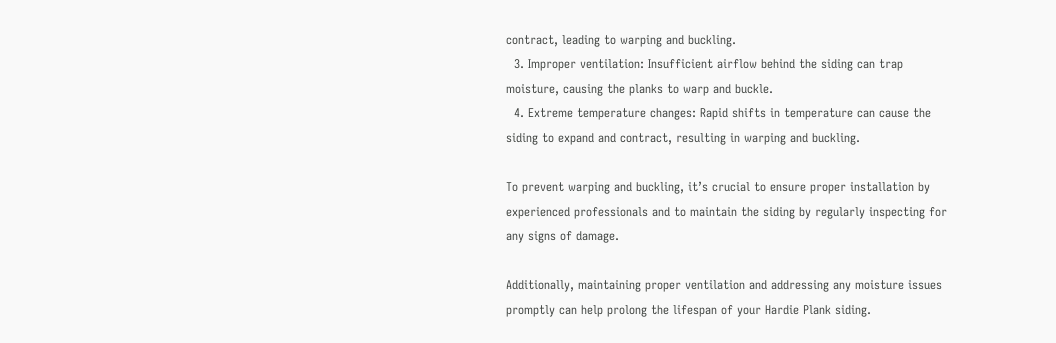contract, leading to warping and buckling.
  3. Improper ventilation: Insufficient airflow behind the siding can trap moisture, causing the planks to warp and buckle.
  4. Extreme temperature changes: Rapid shifts in temperature can cause the siding to expand and contract, resulting in warping and buckling.

To prevent warping and buckling, it’s crucial to ensure proper installation by experienced professionals and to maintain the siding by regularly inspecting for any signs of damage.

Additionally, maintaining proper ventilation and addressing any moisture issues promptly can help prolong the lifespan of your Hardie Plank siding.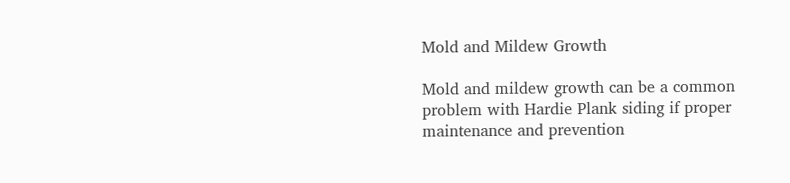Mold and Mildew Growth

Mold and mildew growth can be a common problem with Hardie Plank siding if proper maintenance and prevention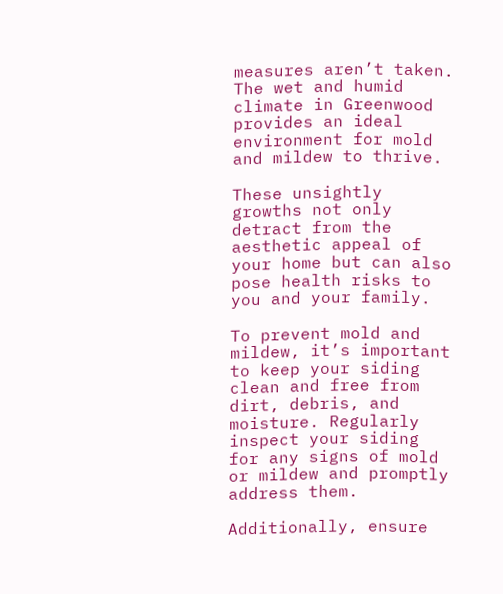measures aren’t taken. The wet and humid climate in Greenwood provides an ideal environment for mold and mildew to thrive.

These unsightly growths not only detract from the aesthetic appeal of your home but can also pose health risks to you and your family.

To prevent mold and mildew, it’s important to keep your siding clean and free from dirt, debris, and moisture. Regularly inspect your siding for any signs of mold or mildew and promptly address them.

Additionally, ensure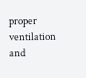proper ventilation and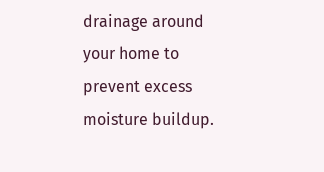drainage around your home to prevent excess moisture buildup.